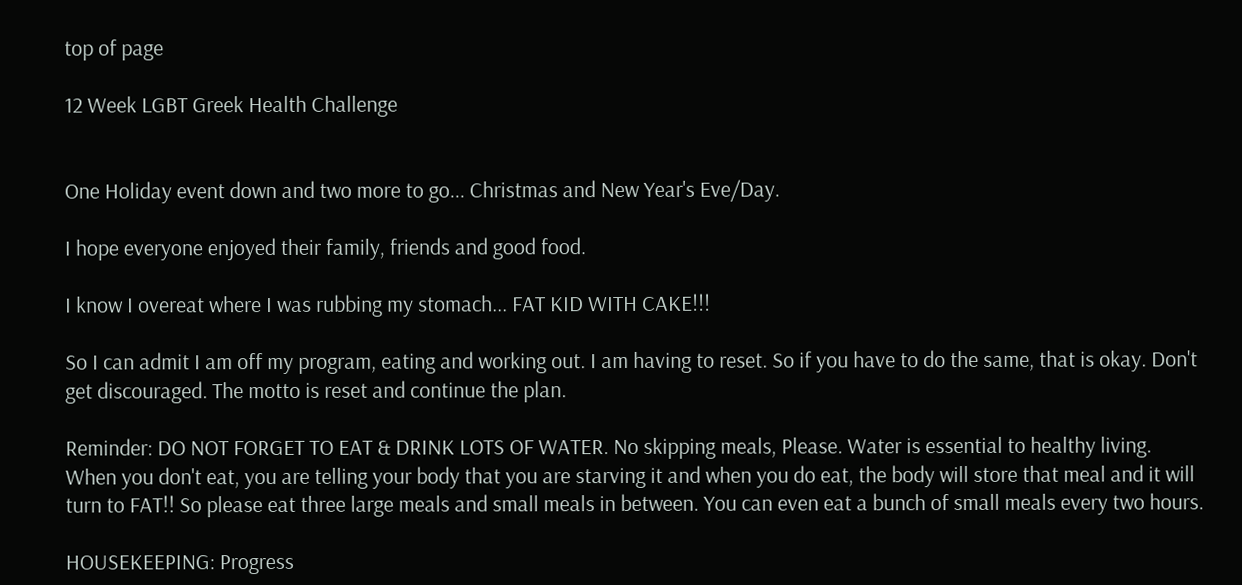top of page

12 Week LGBT Greek Health Challenge


One Holiday event down and two more to go... Christmas and New Year's Eve/Day.

I hope everyone enjoyed their family, friends and good food.

I know I overeat where I was rubbing my stomach... FAT KID WITH CAKE!!!

So I can admit I am off my program, eating and working out. I am having to reset. So if you have to do the same, that is okay. Don't get discouraged. The motto is reset and continue the plan.

Reminder: DO NOT FORGET TO EAT & DRINK LOTS OF WATER. No skipping meals, Please. Water is essential to healthy living.
When you don't eat, you are telling your body that you are starving it and when you do eat, the body will store that meal and it will turn to FAT!! So please eat three large meals and small meals in between. You can even eat a bunch of small meals every two hours.

HOUSEKEEPING: Progress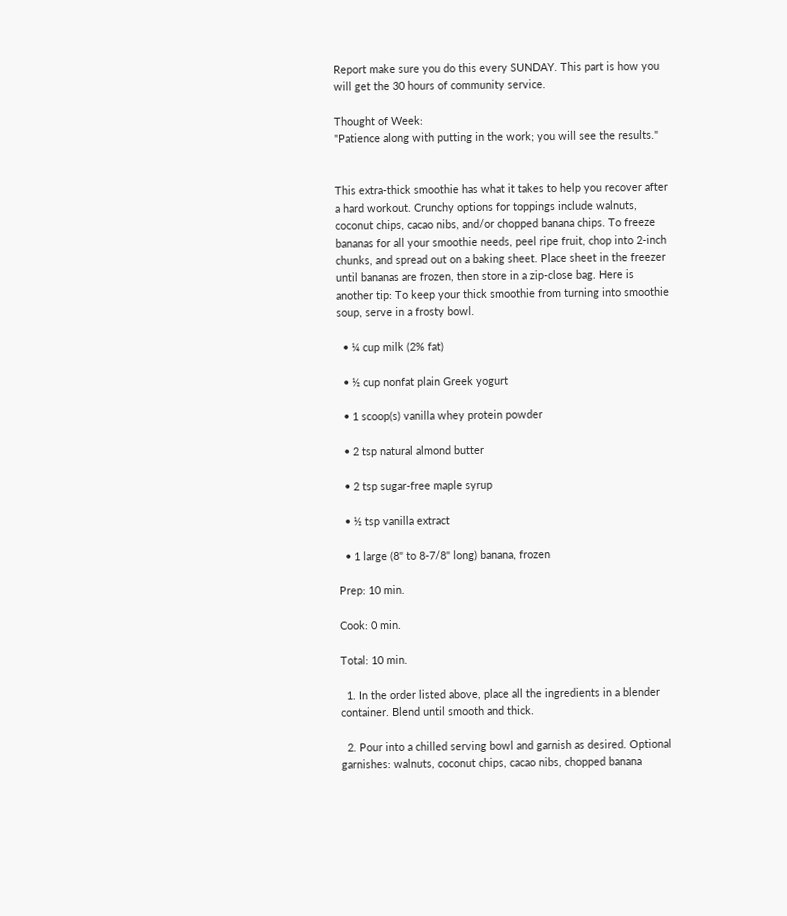Report make sure you do this every SUNDAY. This part is how you will get the 30 hours of community service.

Thought of Week:
"Patience along with putting in the work; you will see the results."


This extra-thick smoothie has what it takes to help you recover after a hard workout. Crunchy options for toppings include walnuts, coconut chips, cacao nibs, and/or chopped banana chips. To freeze bananas for all your smoothie needs, peel ripe fruit, chop into 2-inch chunks, and spread out on a baking sheet. Place sheet in the freezer until bananas are frozen, then store in a zip-close bag. Here is another tip: To keep your thick smoothie from turning into smoothie soup, serve in a frosty bowl.

  • ¼ cup milk (2% fat)

  • ½ cup nonfat plain Greek yogurt

  • 1 scoop(s) vanilla whey protein powder

  • 2 tsp natural almond butter

  • 2 tsp sugar-free maple syrup

  • ½ tsp vanilla extract

  • 1 large (8" to 8-7/8" long) banana, frozen

Prep: 10 min.

Cook: 0 min.

Total: 10 min.

  1. In the order listed above, place all the ingredients in a blender container. Blend until smooth and thick.

  2. Pour into a chilled serving bowl and garnish as desired. Optional garnishes: walnuts, coconut chips, cacao nibs, chopped banana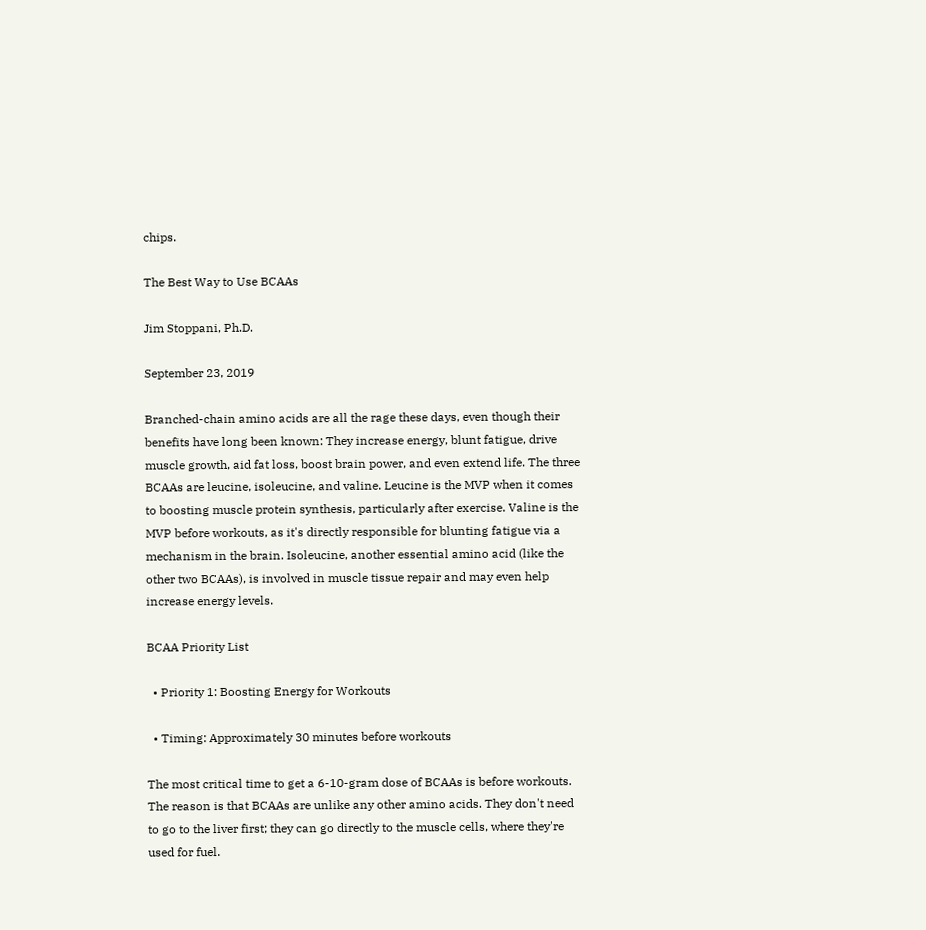chips.

The Best Way to Use BCAAs

Jim Stoppani, Ph.D.

September 23, 2019

Branched-chain amino acids are all the rage these days, even though their benefits have long been known: They increase energy, blunt fatigue, drive muscle growth, aid fat loss, boost brain power, and even extend life. The three BCAAs are leucine, isoleucine, and valine. Leucine is the MVP when it comes to boosting muscle protein synthesis, particularly after exercise. Valine is the MVP before workouts, as it's directly responsible for blunting fatigue via a mechanism in the brain. Isoleucine, another essential amino acid (like the other two BCAAs), is involved in muscle tissue repair and may even help increase energy levels.

BCAA Priority List

  • Priority 1: Boosting Energy for Workouts

  • Timing: Approximately 30 minutes before workouts

The most critical time to get a 6-10-gram dose of BCAAs is before workouts. The reason is that BCAAs are unlike any other amino acids. They don't need to go to the liver first; they can go directly to the muscle cells, where they're used for fuel.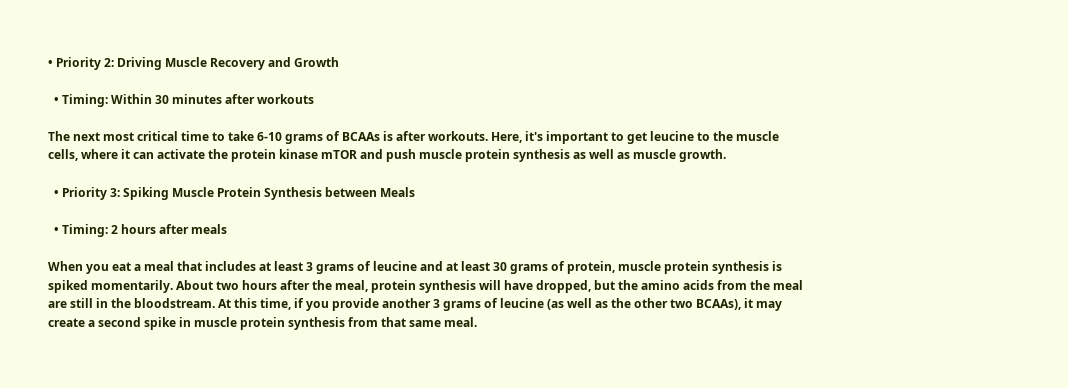• Priority 2: Driving Muscle Recovery and Growth

  • Timing: Within 30 minutes after workouts

The next most critical time to take 6-10 grams of BCAAs is after workouts. Here, it's important to get leucine to the muscle cells, where it can activate the protein kinase mTOR and push muscle protein synthesis as well as muscle growth.

  • Priority 3: Spiking Muscle Protein Synthesis between Meals

  • Timing: 2 hours after meals

When you eat a meal that includes at least 3 grams of leucine and at least 30 grams of protein, muscle protein synthesis is spiked momentarily. About two hours after the meal, protein synthesis will have dropped, but the amino acids from the meal are still in the bloodstream. At this time, if you provide another 3 grams of leucine (as well as the other two BCAAs), it may create a second spike in muscle protein synthesis from that same meal.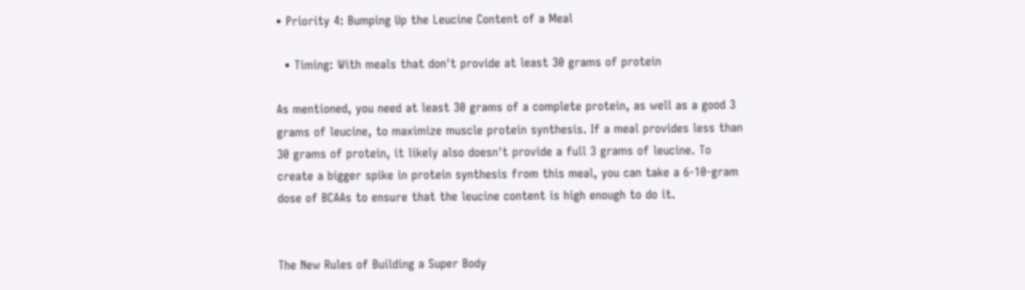• Priority 4: Bumping Up the Leucine Content of a Meal

  • Timing: With meals that don't provide at least 30 grams of protein

As mentioned, you need at least 30 grams of a complete protein, as well as a good 3 grams of leucine, to maximize muscle protein synthesis. If a meal provides less than 30 grams of protein, it likely also doesn't provide a full 3 grams of leucine. To create a bigger spike in protein synthesis from this meal, you can take a 6-10-gram dose of BCAAs to ensure that the leucine content is high enough to do it.


The New Rules of Building a Super Body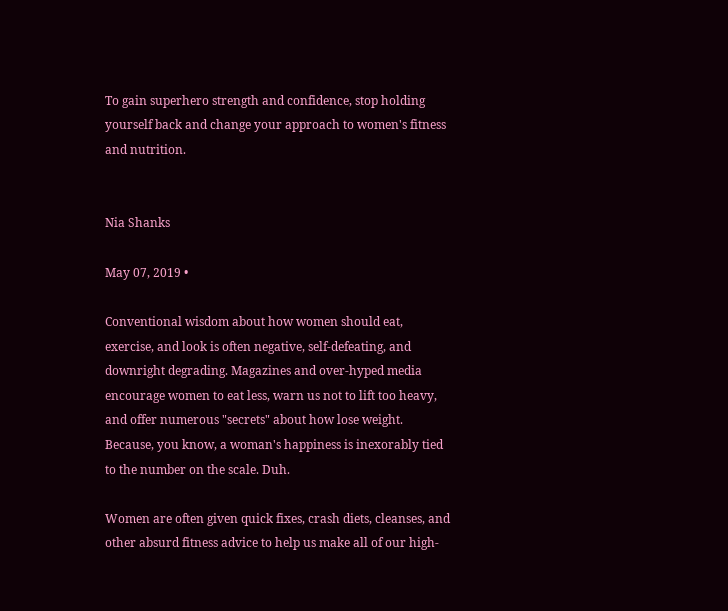To gain superhero strength and confidence, stop holding yourself back and change your approach to women's fitness and nutrition.


Nia Shanks

May 07, 2019 •

Conventional wisdom about how women should eat, exercise, and look is often negative, self-defeating, and downright degrading. Magazines and over-hyped media encourage women to eat less, warn us not to lift too heavy, and offer numerous "secrets" about how lose weight. Because, you know, a woman's happiness is inexorably tied to the number on the scale. Duh.

Women are often given quick fixes, crash diets, cleanses, and other absurd fitness advice to help us make all of our high-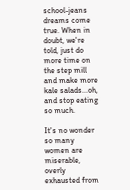school-jeans dreams come true. When in doubt, we're told, just do more time on the step mill and make more kale salads...oh, and stop eating so much.

It's no wonder so many women are miserable, overly exhausted from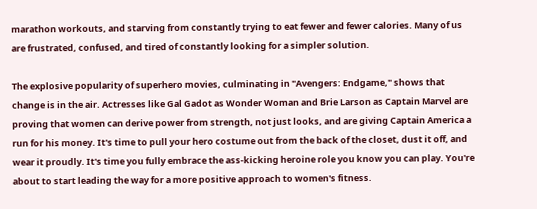marathon workouts, and starving from constantly trying to eat fewer and fewer calories. Many of us are frustrated, confused, and tired of constantly looking for a simpler solution.

The explosive popularity of superhero movies, culminating in "Avengers: Endgame," shows that change is in the air. Actresses like Gal Gadot as Wonder Woman and Brie Larson as Captain Marvel are proving that women can derive power from strength, not just looks, and are giving Captain America a run for his money. It's time to pull your hero costume out from the back of the closet, dust it off, and wear it proudly. It's time you fully embrace the ass-kicking heroine role you know you can play. You're about to start leading the way for a more positive approach to women's fitness.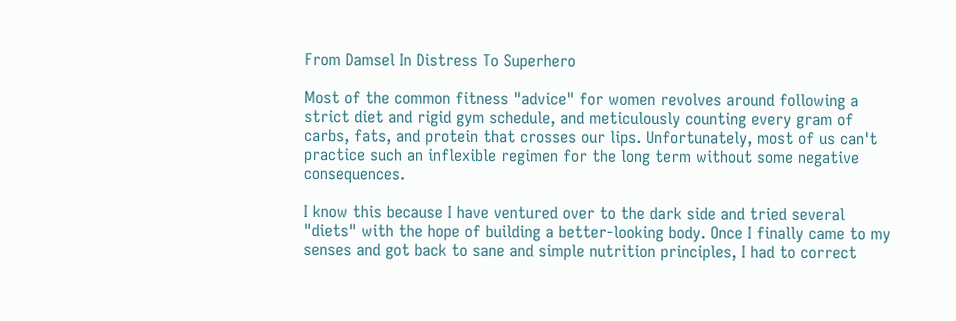From Damsel In Distress To Superhero

Most of the common fitness "advice" for women revolves around following a strict diet and rigid gym schedule, and meticulously counting every gram of carbs, fats, and protein that crosses our lips. Unfortunately, most of us can't practice such an inflexible regimen for the long term without some negative consequences.

I know this because I have ventured over to the dark side and tried several "diets" with the hope of building a better-looking body. Once I finally came to my senses and got back to sane and simple nutrition principles, I had to correct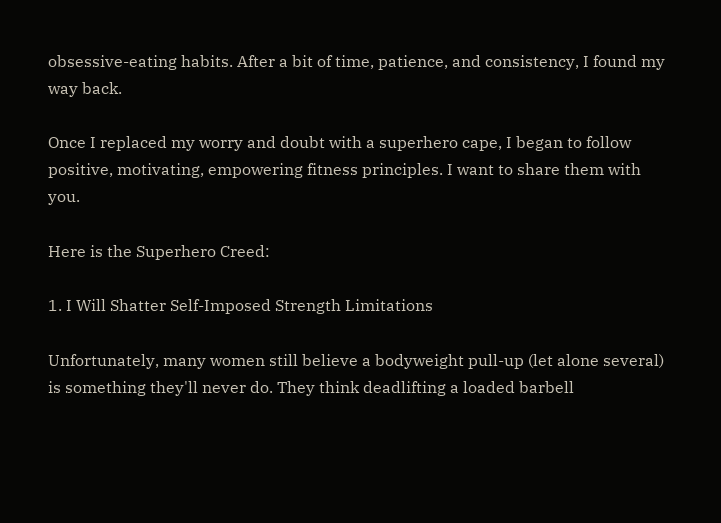obsessive-eating habits. After a bit of time, patience, and consistency, I found my way back.

Once I replaced my worry and doubt with a superhero cape, I began to follow positive, motivating, empowering fitness principles. I want to share them with you.

Here is the Superhero Creed:

1. I Will Shatter Self-Imposed Strength Limitations

Unfortunately, many women still believe a bodyweight pull-up (let alone several) is something they'll never do. They think deadlifting a loaded barbell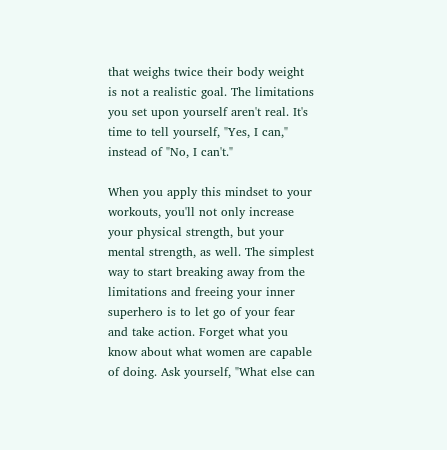that weighs twice their body weight is not a realistic goal. The limitations you set upon yourself aren't real. It's time to tell yourself, "Yes, I can," instead of "No, I can't."

When you apply this mindset to your workouts, you'll not only increase your physical strength, but your mental strength, as well. The simplest way to start breaking away from the limitations and freeing your inner superhero is to let go of your fear and take action. Forget what you know about what women are capable of doing. Ask yourself, "What else can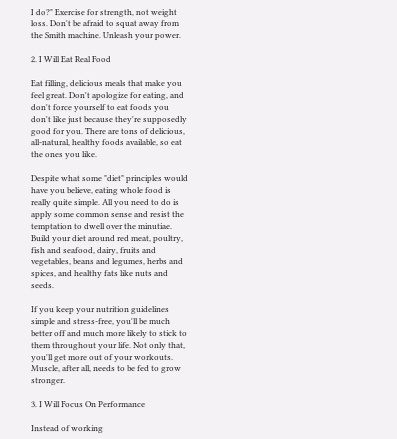I do?" Exercise for strength, not weight loss. Don't be afraid to squat away from the Smith machine. Unleash your power.

2. I Will Eat Real Food

Eat filling, delicious meals that make you feel great. Don't apologize for eating, and don't force yourself to eat foods you don't like just because they're supposedly good for you. There are tons of delicious, all-natural, healthy foods available, so eat the ones you like.

Despite what some "diet" principles would have you believe, eating whole food is really quite simple. All you need to do is apply some common sense and resist the temptation to dwell over the minutiae. Build your diet around red meat, poultry, fish and seafood, dairy, fruits and vegetables, beans and legumes, herbs and spices, and healthy fats like nuts and seeds.

If you keep your nutrition guidelines simple and stress-free, you'll be much better off and much more likely to stick to them throughout your life. Not only that, you'll get more out of your workouts. Muscle, after all, needs to be fed to grow stronger.

3. I Will Focus On Performance

Instead of working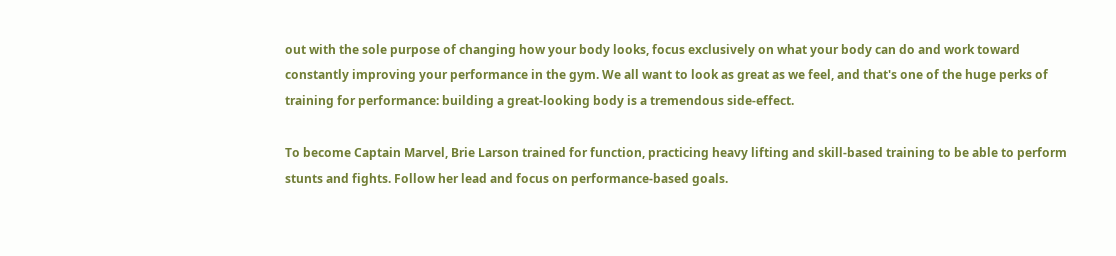out with the sole purpose of changing how your body looks, focus exclusively on what your body can do and work toward constantly improving your performance in the gym. We all want to look as great as we feel, and that's one of the huge perks of training for performance: building a great-looking body is a tremendous side-effect.

To become Captain Marvel, Brie Larson trained for function, practicing heavy lifting and skill-based training to be able to perform stunts and fights. Follow her lead and focus on performance-based goals.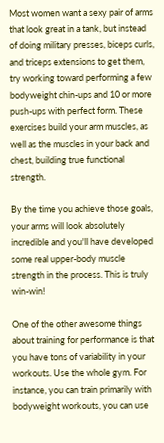Most women want a sexy pair of arms that look great in a tank, but instead of doing military presses, biceps curls, and triceps extensions to get them, try working toward performing a few bodyweight chin-ups and 10 or more push-ups with perfect form. These exercises build your arm muscles, as well as the muscles in your back and chest, building true functional strength.

By the time you achieve those goals, your arms will look absolutely incredible and you'll have developed some real upper-body muscle strength in the process. This is truly win-win!

One of the other awesome things about training for performance is that you have tons of variability in your workouts. Use the whole gym. For instance, you can train primarily with bodyweight workouts, you can use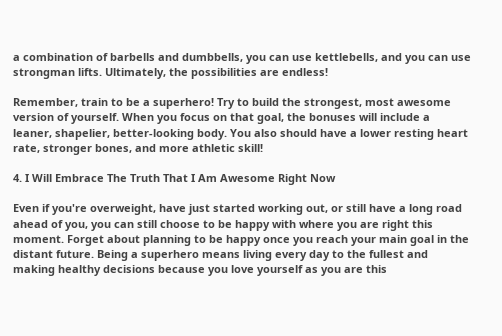a combination of barbells and dumbbells, you can use kettlebells, and you can use strongman lifts. Ultimately, the possibilities are endless!

Remember, train to be a superhero! Try to build the strongest, most awesome version of yourself. When you focus on that goal, the bonuses will include a leaner, shapelier, better-looking body. You also should have a lower resting heart rate, stronger bones, and more athletic skill!

4. I Will Embrace The Truth That I Am Awesome Right Now

Even if you're overweight, have just started working out, or still have a long road ahead of you, you can still choose to be happy with where you are right this moment. Forget about planning to be happy once you reach your main goal in the distant future. Being a superhero means living every day to the fullest and making healthy decisions because you love yourself as you are this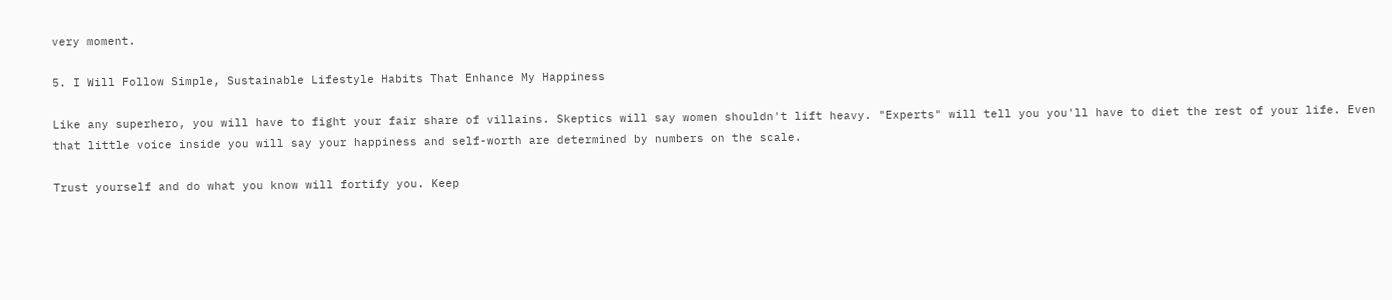very moment.

5. I Will Follow Simple, Sustainable Lifestyle Habits That Enhance My Happiness

Like any superhero, you will have to fight your fair share of villains. Skeptics will say women shouldn't lift heavy. "Experts" will tell you you'll have to diet the rest of your life. Even that little voice inside you will say your happiness and self-worth are determined by numbers on the scale.

Trust yourself and do what you know will fortify you. Keep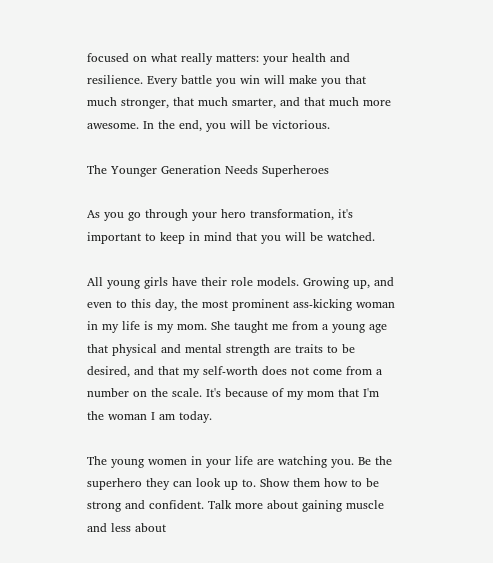focused on what really matters: your health and resilience. Every battle you win will make you that much stronger, that much smarter, and that much more awesome. In the end, you will be victorious.

The Younger Generation Needs Superheroes

As you go through your hero transformation, it's important to keep in mind that you will be watched.

All young girls have their role models. Growing up, and even to this day, the most prominent ass-kicking woman in my life is my mom. She taught me from a young age that physical and mental strength are traits to be desired, and that my self-worth does not come from a number on the scale. It's because of my mom that I'm the woman I am today.

The young women in your life are watching you. Be the superhero they can look up to. Show them how to be strong and confident. Talk more about gaining muscle and less about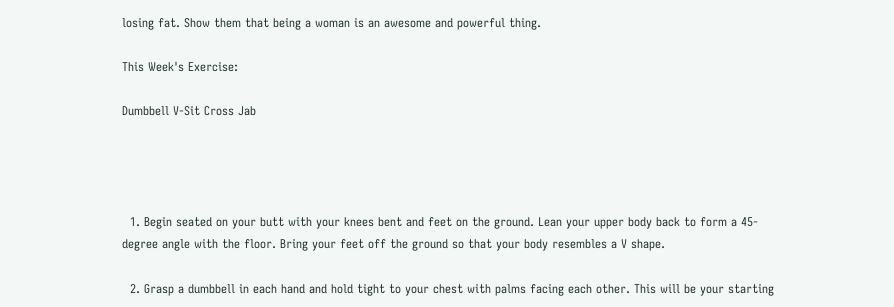losing fat. Show them that being a woman is an awesome and powerful thing.

This Week's Exercise:

Dumbbell V-Sit Cross Jab




  1. Begin seated on your butt with your knees bent and feet on the ground. Lean your upper body back to form a 45-degree angle with the floor. Bring your feet off the ground so that your body resembles a V shape.

  2. Grasp a dumbbell in each hand and hold tight to your chest with palms facing each other. This will be your starting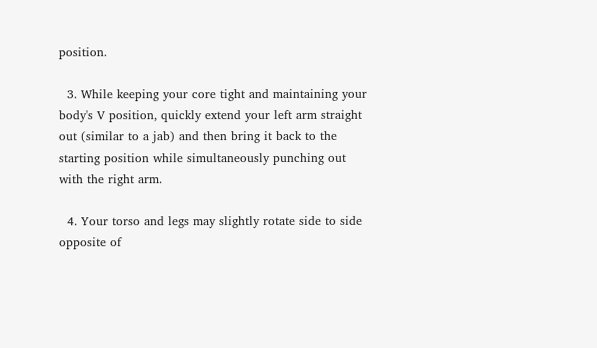position.

  3. While keeping your core tight and maintaining your body's V position, quickly extend your left arm straight out (similar to a jab) and then bring it back to the starting position while simultaneously punching out with the right arm.

  4. Your torso and legs may slightly rotate side to side opposite of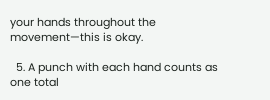your hands throughout the movement—this is okay.

  5. A punch with each hand counts as one total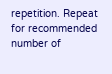repetition. Repeat for recommended number of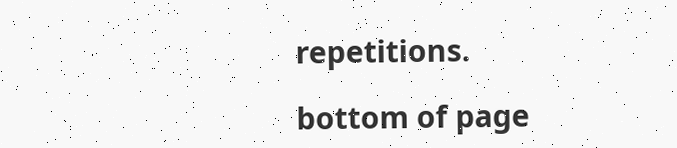repetitions.

bottom of page